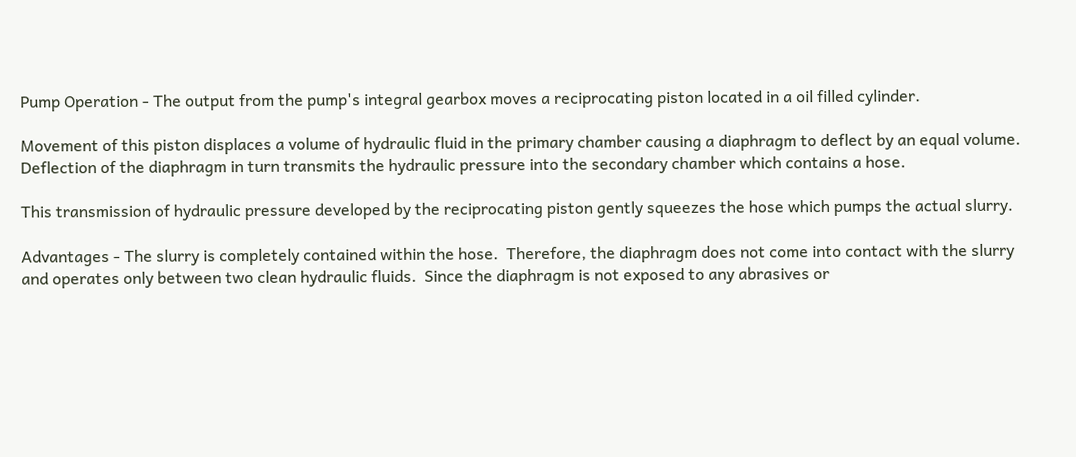Pump Operation - The output from the pump's integral gearbox moves a reciprocating piston located in a oil filled cylinder.

Movement of this piston displaces a volume of hydraulic fluid in the primary chamber causing a diaphragm to deflect by an equal volume.  Deflection of the diaphragm in turn transmits the hydraulic pressure into the secondary chamber which contains a hose.

This transmission of hydraulic pressure developed by the reciprocating piston gently squeezes the hose which pumps the actual slurry.

Advantages - The slurry is completely contained within the hose.  Therefore, the diaphragm does not come into contact with the slurry and operates only between two clean hydraulic fluids.  Since the diaphragm is not exposed to any abrasives or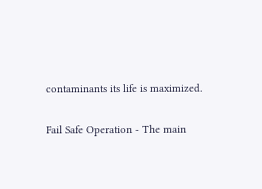contaminants its life is maximized.

Fail Safe Operation - The main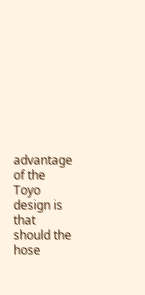advantage of the Toyo design is that should the hose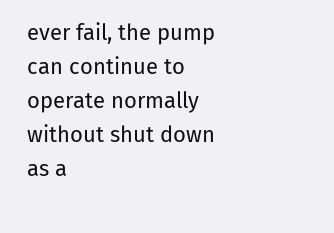ever fail, the pump can continue to operate normally without shut down as a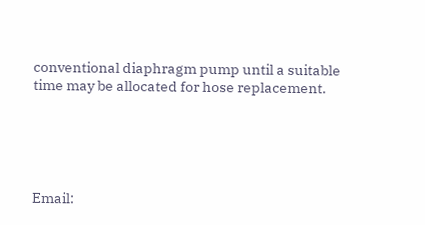conventional diaphragm pump until a suitable time may be allocated for hose replacement.





Email: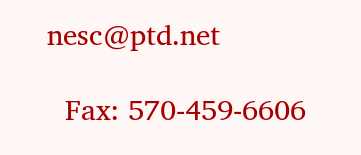nesc@ptd.net

  Fax: 570-459-6606